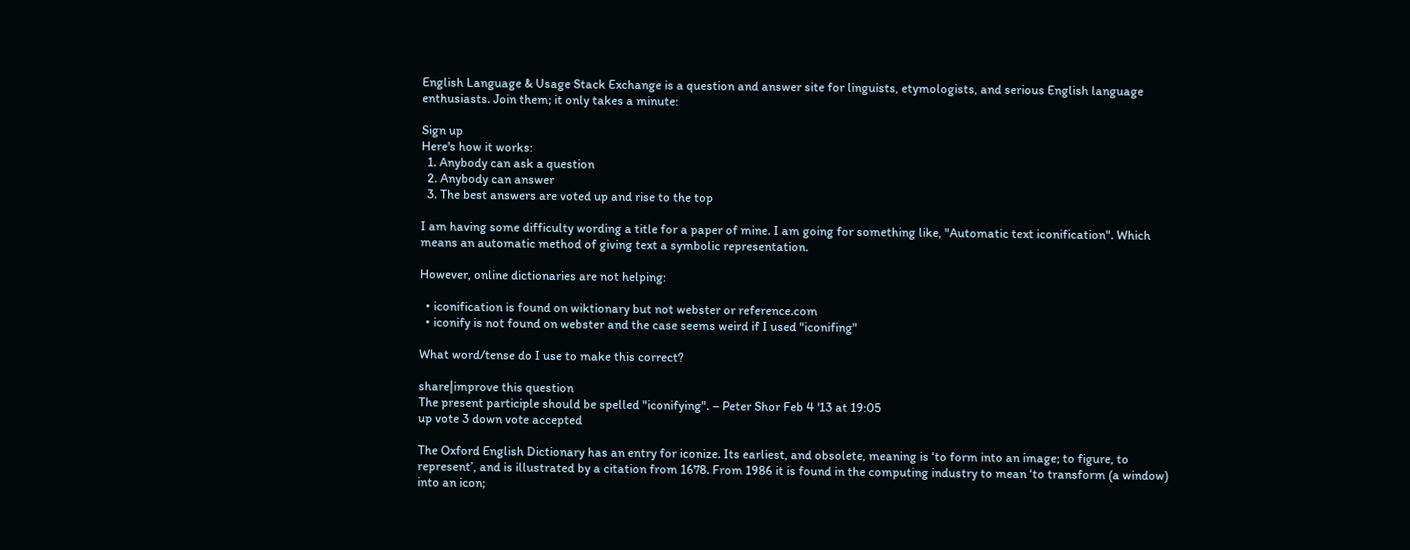English Language & Usage Stack Exchange is a question and answer site for linguists, etymologists, and serious English language enthusiasts. Join them; it only takes a minute:

Sign up
Here's how it works:
  1. Anybody can ask a question
  2. Anybody can answer
  3. The best answers are voted up and rise to the top

I am having some difficulty wording a title for a paper of mine. I am going for something like, "Automatic text iconification". Which means an automatic method of giving text a symbolic representation.

However, online dictionaries are not helping:

  • iconification is found on wiktionary but not webster or reference.com
  • iconify is not found on webster and the case seems weird if I used "iconifing"

What word/tense do I use to make this correct?

share|improve this question
The present participle should be spelled "iconifying". – Peter Shor Feb 4 '13 at 19:05
up vote 3 down vote accepted

The Oxford English Dictionary has an entry for iconize. Its earliest, and obsolete, meaning is ‘to form into an image; to figure, to represent’, and is illustrated by a citation from 1678. From 1986 it is found in the computing industry to mean ‘to transform (a window) into an icon;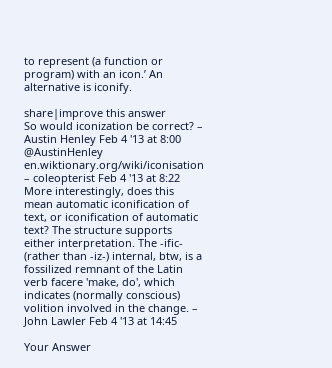to represent (a function or program) with an icon.’ An alternative is iconify.

share|improve this answer
So would iconization be correct? – Austin Henley Feb 4 '13 at 8:00
@AustinHenley en.wiktionary.org/wiki/iconisation – coleopterist Feb 4 '13 at 8:22
More interestingly, does this mean automatic iconification of text, or iconification of automatic text? The structure supports either interpretation. The -ific- (rather than -iz-) internal, btw, is a fossilized remnant of the Latin verb facere 'make, do', which indicates (normally conscious) volition involved in the change. – John Lawler Feb 4 '13 at 14:45

Your Answer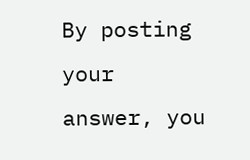By posting your answer, you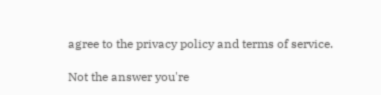agree to the privacy policy and terms of service.

Not the answer you're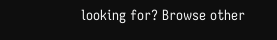looking for? Browse other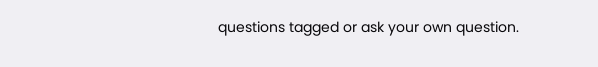questions tagged or ask your own question.